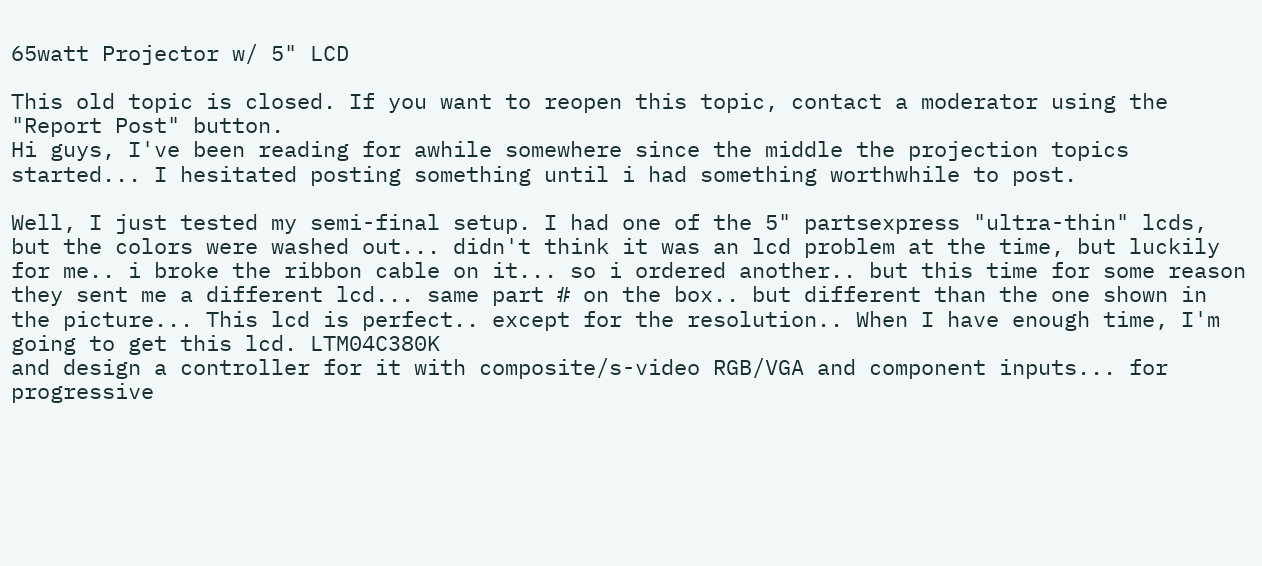65watt Projector w/ 5" LCD

This old topic is closed. If you want to reopen this topic, contact a moderator using the "Report Post" button.
Hi guys, I've been reading for awhile somewhere since the middle the projection topics started... I hesitated posting something until i had something worthwhile to post.

Well, I just tested my semi-final setup. I had one of the 5" partsexpress "ultra-thin" lcds, but the colors were washed out... didn't think it was an lcd problem at the time, but luckily for me.. i broke the ribbon cable on it... so i ordered another.. but this time for some reason they sent me a different lcd... same part # on the box.. but different than the one shown in the picture... This lcd is perfect.. except for the resolution.. When I have enough time, I'm going to get this lcd. LTM04C380K
and design a controller for it with composite/s-video RGB/VGA and component inputs... for progressive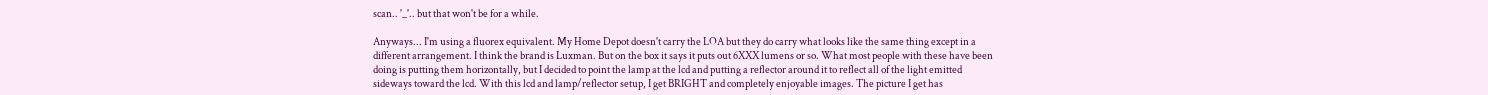scan.. '_'.. but that won't be for a while.

Anyways... I'm using a fluorex equivalent. My Home Depot doesn't carry the LOA but they do carry what looks like the same thing except in a different arrangement. I think the brand is Luxman. But on the box it says it puts out 6XXX lumens or so. What most people with these have been doing is putting them horizontally, but I decided to point the lamp at the lcd and putting a reflector around it to reflect all of the light emitted sideways toward the lcd. With this lcd and lamp/reflector setup, I get BRIGHT and completely enjoyable images. The picture I get has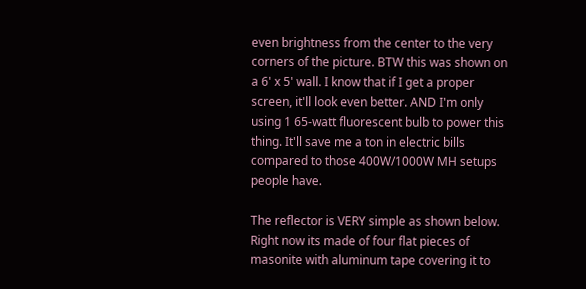even brightness from the center to the very corners of the picture. BTW this was shown on a 6' x 5' wall. I know that if I get a proper screen, it'll look even better. AND I'm only using 1 65-watt fluorescent bulb to power this thing. It'll save me a ton in electric bills compared to those 400W/1000W MH setups people have.

The reflector is VERY simple as shown below. Right now its made of four flat pieces of masonite with aluminum tape covering it to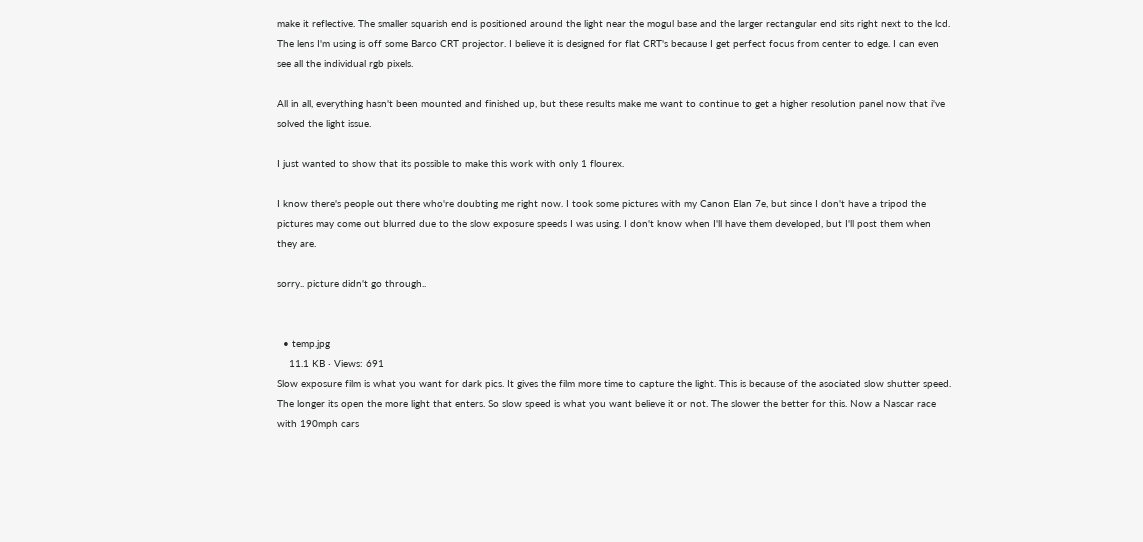make it reflective. The smaller squarish end is positioned around the light near the mogul base and the larger rectangular end sits right next to the lcd.
The lens I'm using is off some Barco CRT projector. I believe it is designed for flat CRT's because I get perfect focus from center to edge. I can even see all the individual rgb pixels.

All in all, everything hasn't been mounted and finished up, but these results make me want to continue to get a higher resolution panel now that i've solved the light issue.

I just wanted to show that its possible to make this work with only 1 flourex.

I know there's people out there who're doubting me right now. I took some pictures with my Canon Elan 7e, but since I don't have a tripod the pictures may come out blurred due to the slow exposure speeds I was using. I don't know when I'll have them developed, but I'll post them when they are.

sorry.. picture didn't go through..


  • temp.jpg
    11.1 KB · Views: 691
Slow exposure film is what you want for dark pics. It gives the film more time to capture the light. This is because of the asociated slow shutter speed. The longer its open the more light that enters. So slow speed is what you want believe it or not. The slower the better for this. Now a Nascar race with 190mph cars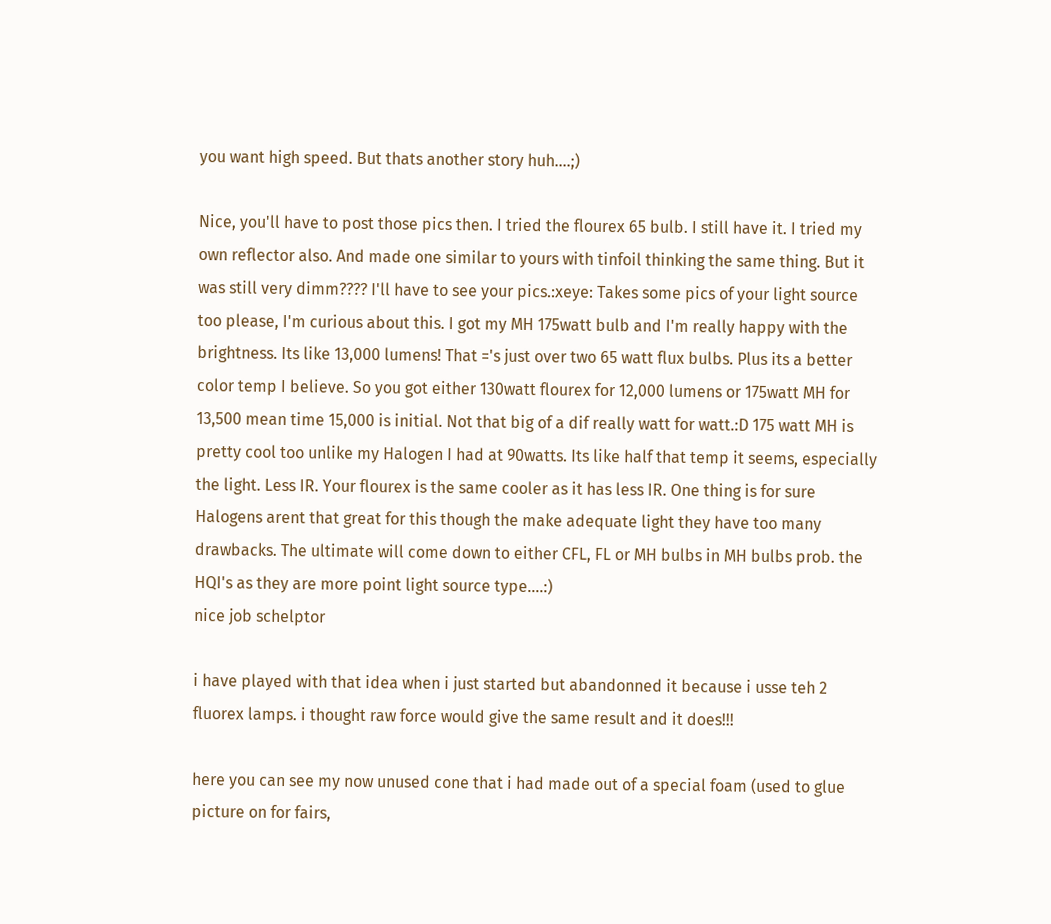you want high speed. But thats another story huh....;)

Nice, you'll have to post those pics then. I tried the flourex 65 bulb. I still have it. I tried my own reflector also. And made one similar to yours with tinfoil thinking the same thing. But it was still very dimm???? I'll have to see your pics.:xeye: Takes some pics of your light source too please, I'm curious about this. I got my MH 175watt bulb and I'm really happy with the brightness. Its like 13,000 lumens! That ='s just over two 65 watt flux bulbs. Plus its a better color temp I believe. So you got either 130watt flourex for 12,000 lumens or 175watt MH for 13,500 mean time 15,000 is initial. Not that big of a dif really watt for watt.:D 175 watt MH is pretty cool too unlike my Halogen I had at 90watts. Its like half that temp it seems, especially the light. Less IR. Your flourex is the same cooler as it has less IR. One thing is for sure Halogens arent that great for this though the make adequate light they have too many drawbacks. The ultimate will come down to either CFL, FL or MH bulbs in MH bulbs prob. the HQI's as they are more point light source type....:)
nice job schelptor

i have played with that idea when i just started but abandonned it because i usse teh 2 fluorex lamps. i thought raw force would give the same result and it does!!!

here you can see my now unused cone that i had made out of a special foam (used to glue picture on for fairs,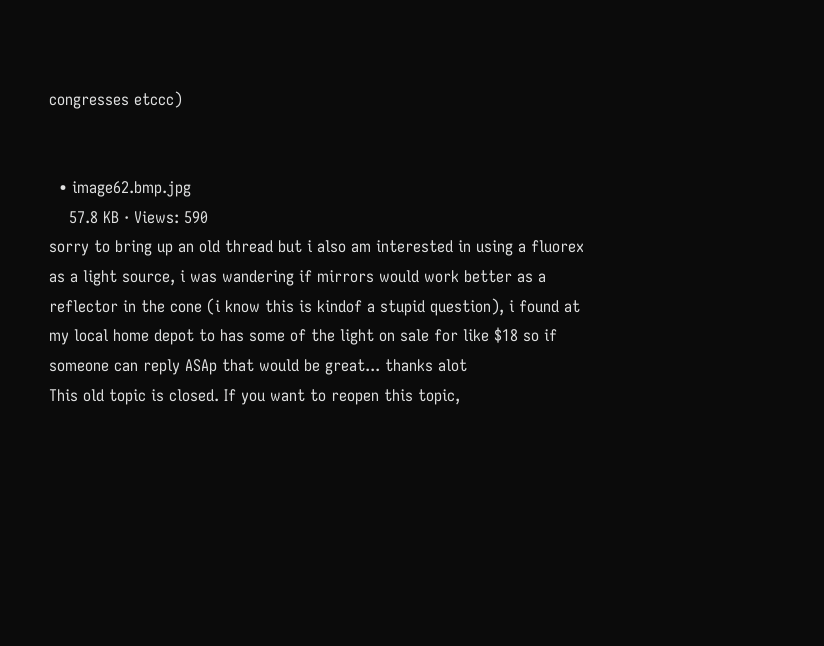congresses etccc)


  • image62.bmp.jpg
    57.8 KB · Views: 590
sorry to bring up an old thread but i also am interested in using a fluorex as a light source, i was wandering if mirrors would work better as a reflector in the cone (i know this is kindof a stupid question), i found at my local home depot to has some of the light on sale for like $18 so if someone can reply ASAp that would be great... thanks alot
This old topic is closed. If you want to reopen this topic,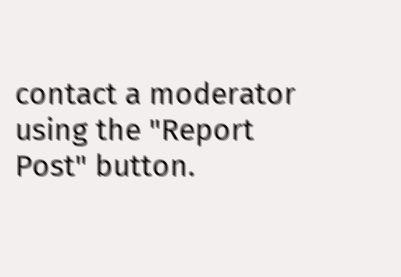contact a moderator using the "Report Post" button.